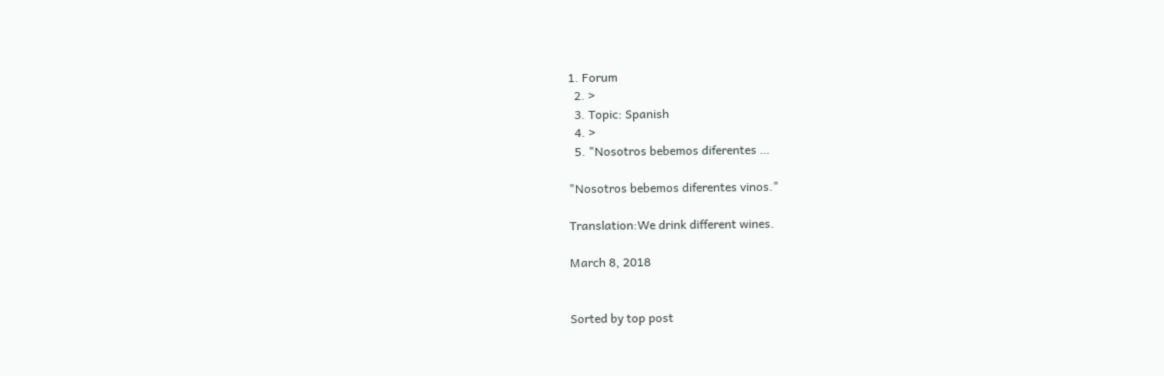1. Forum
  2. >
  3. Topic: Spanish
  4. >
  5. "Nosotros bebemos diferentes …

"Nosotros bebemos diferentes vinos."

Translation:We drink different wines.

March 8, 2018


Sorted by top post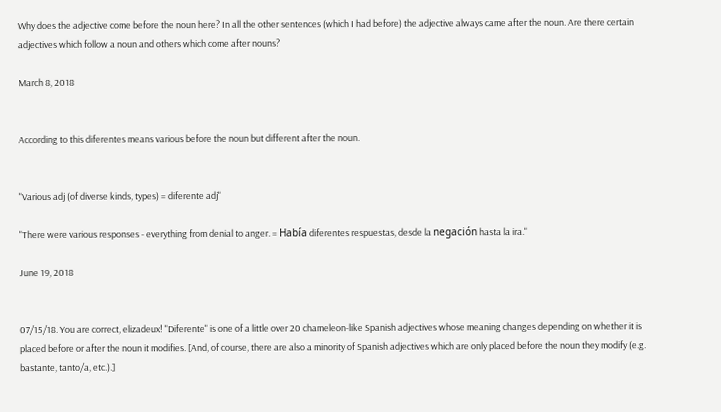Why does the adjective come before the noun here? In all the other sentences (which I had before) the adjective always came after the noun. Are there certain adjectives which follow a noun and others which come after nouns?

March 8, 2018


According to this diferentes means various before the noun but different after the noun.


"Various adj (of diverse kinds, types) = diferente adj"

"There were various responses - everything from denial to anger. = Había diferentes respuestas, desde la negación hasta la ira."

June 19, 2018


07/15/18. You are correct, elizadeux! "Diferente" is one of a little over 20 chameleon-like Spanish adjectives whose meaning changes depending on whether it is placed before or after the noun it modifies. [And, of course, there are also a minority of Spanish adjectives which are only placed before the noun they modify (e.g. bastante, tanto/a, etc.).]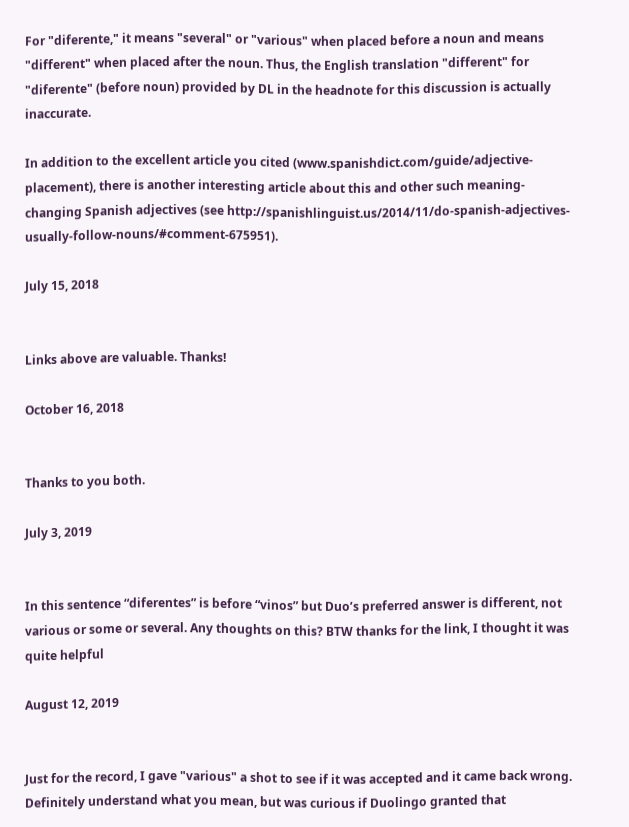For "diferente," it means "several" or "various" when placed before a noun and means "different" when placed after the noun. Thus, the English translation "different" for "diferente" (before noun) provided by DL in the headnote for this discussion is actually inaccurate.

In addition to the excellent article you cited (www.spanishdict.com/guide/adjective-placement), there is another interesting article about this and other such meaning-changing Spanish adjectives (see http://spanishlinguist.us/2014/11/do-spanish-adjectives-usually-follow-nouns/#comment-675951).

July 15, 2018


Links above are valuable. Thanks!

October 16, 2018


Thanks to you both.

July 3, 2019


In this sentence “diferentes” is before “vinos” but Duo’s preferred answer is different, not various or some or several. Any thoughts on this? BTW thanks for the link, I thought it was quite helpful

August 12, 2019


Just for the record, I gave "various" a shot to see if it was accepted and it came back wrong. Definitely understand what you mean, but was curious if Duolingo granted that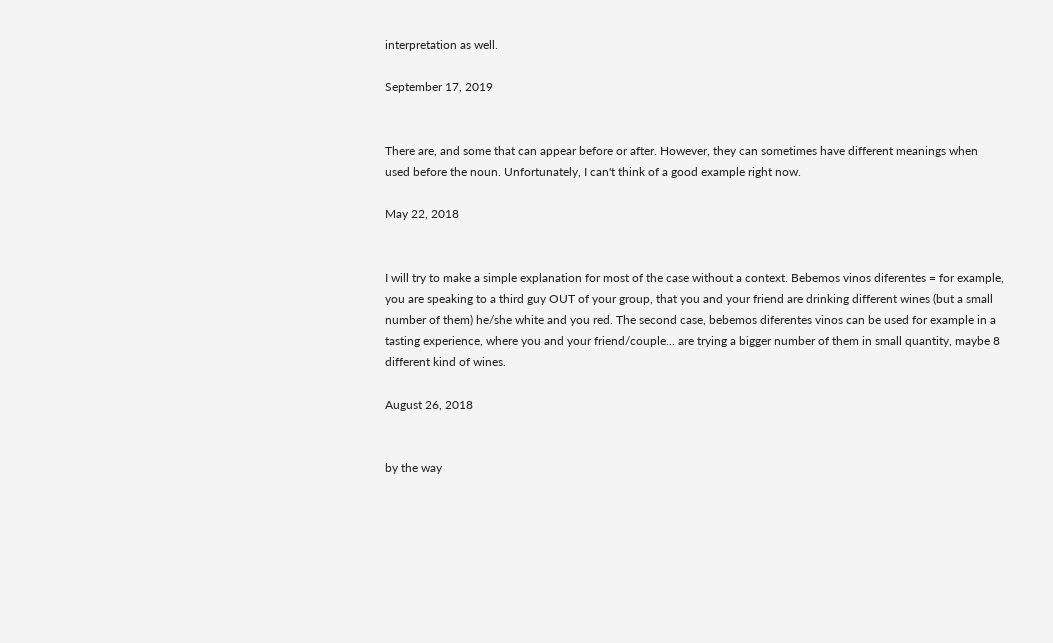interpretation as well.

September 17, 2019


There are, and some that can appear before or after. However, they can sometimes have different meanings when used before the noun. Unfortunately, I can't think of a good example right now.

May 22, 2018


I will try to make a simple explanation for most of the case without a context. Bebemos vinos diferentes = for example, you are speaking to a third guy OUT of your group, that you and your friend are drinking different wines (but a small number of them) he/she white and you red. The second case, bebemos diferentes vinos can be used for example in a tasting experience, where you and your friend/couple... are trying a bigger number of them in small quantity, maybe 8 different kind of wines.

August 26, 2018


by the way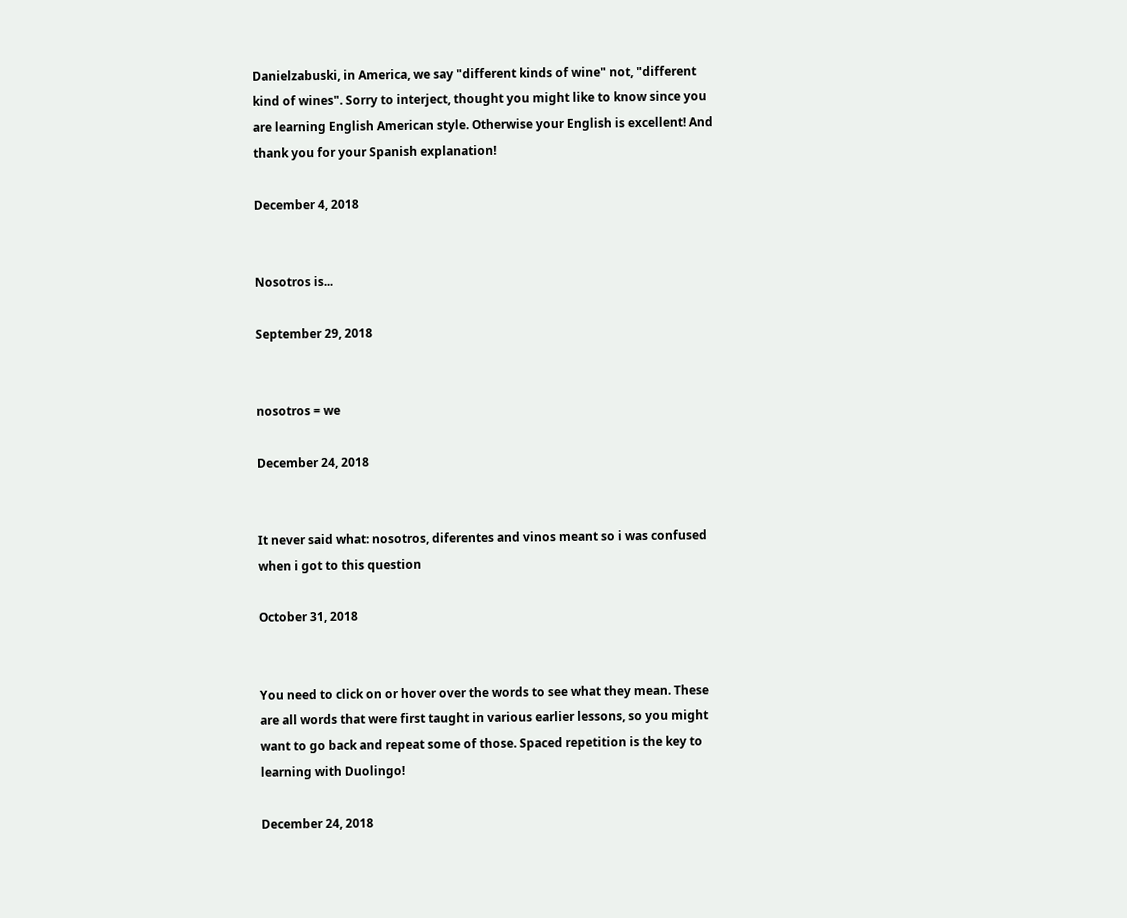Danielzabuski, in America, we say "different kinds of wine" not, "different kind of wines". Sorry to interject, thought you might like to know since you are learning English American style. Otherwise your English is excellent! And thank you for your Spanish explanation!

December 4, 2018


Nosotros is...

September 29, 2018


nosotros = we

December 24, 2018


It never said what: nosotros, diferentes and vinos meant so i was confused when i got to this question

October 31, 2018


You need to click on or hover over the words to see what they mean. These are all words that were first taught in various earlier lessons, so you might want to go back and repeat some of those. Spaced repetition is the key to learning with Duolingo!

December 24, 2018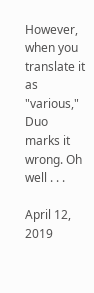However, when you translate it as "various," Duo marks it wrong. Oh well . . .

April 12, 2019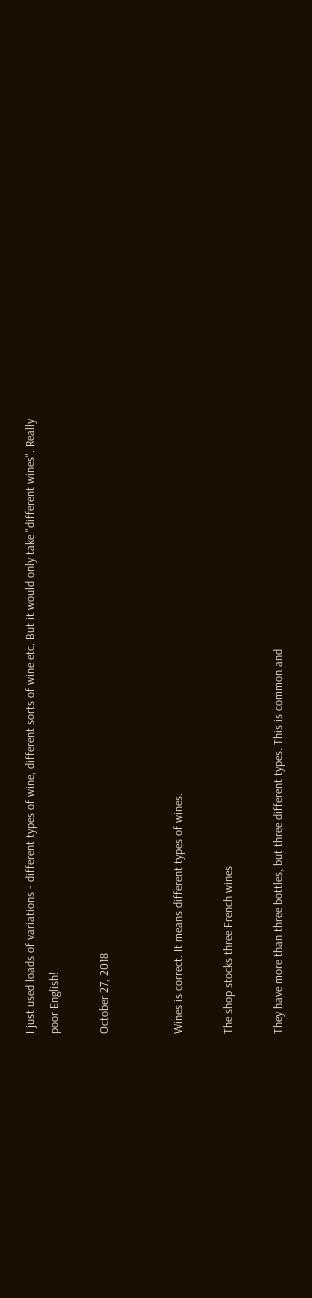I just used loads of variations - different types of wine, different sorts of wine etc. But it would only take "different wines". Really poor English!

October 27, 2018


Wines is correct. It means different types of wines.

The shop stocks three French wines

They have more than three bottles, but three different types. This is common and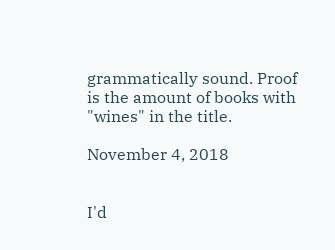grammatically sound. Proof is the amount of books with "wines" in the title.

November 4, 2018


I'd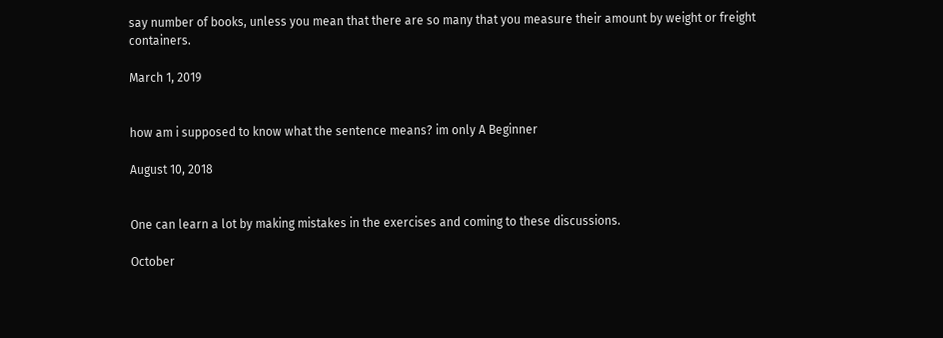say number of books, unless you mean that there are so many that you measure their amount by weight or freight containers.

March 1, 2019


how am i supposed to know what the sentence means? im only A Beginner

August 10, 2018


One can learn a lot by making mistakes in the exercises and coming to these discussions.

October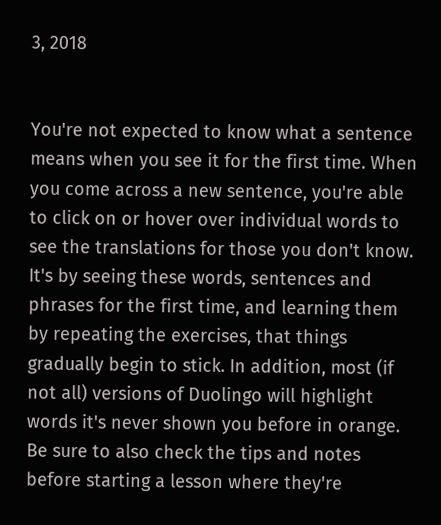3, 2018


You're not expected to know what a sentence means when you see it for the first time. When you come across a new sentence, you're able to click on or hover over individual words to see the translations for those you don't know. It's by seeing these words, sentences and phrases for the first time, and learning them by repeating the exercises, that things gradually begin to stick. In addition, most (if not all) versions of Duolingo will highlight words it's never shown you before in orange. Be sure to also check the tips and notes before starting a lesson where they're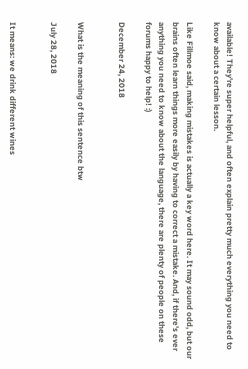available! They're super helpful, and often explain pretty much everything you need to know about a certain lesson.

Like Fillmoe said, making mistakes is actually a key word here. It may sound odd, but our brains often learn things more easily by having to correct a mistake. And, if there's ever anything you need to know about the language, there are plenty of people on these forums happy to help! :)

December 24, 2018


What is the meaning of this sentence btw

July 28, 2018


It means: we drink different wines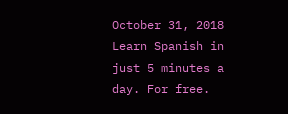October 31, 2018
Learn Spanish in just 5 minutes a day. For free.